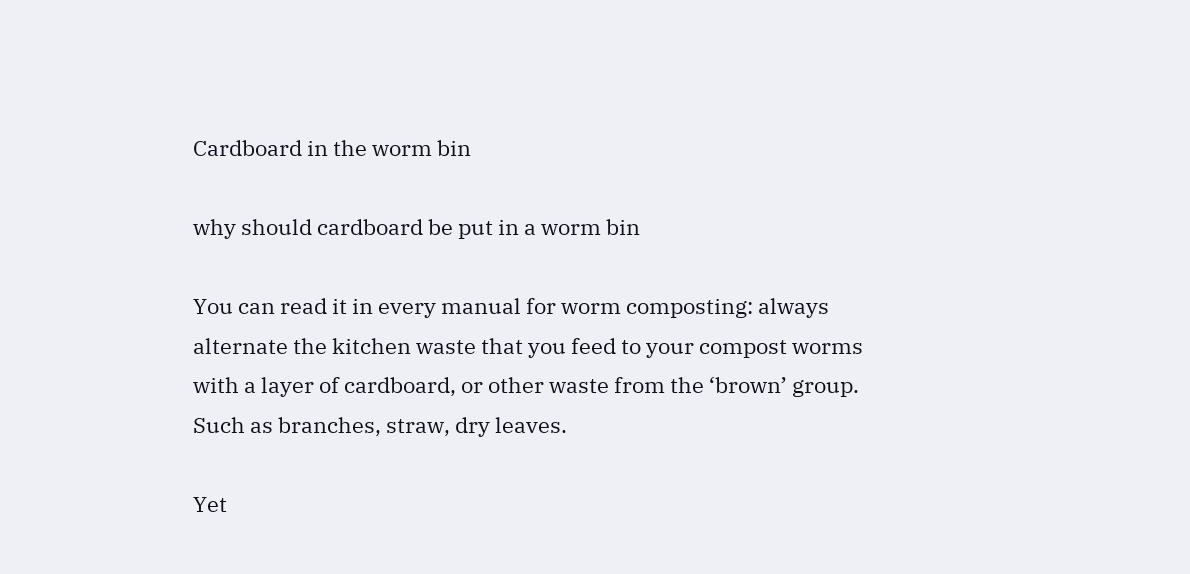Cardboard in the worm bin

why should cardboard be put in a worm bin

You can read it in every manual for worm composting: always alternate the kitchen waste that you feed to your compost worms with a layer of cardboard, or other waste from the ‘brown’ group. Such as branches, straw, dry leaves.

Yet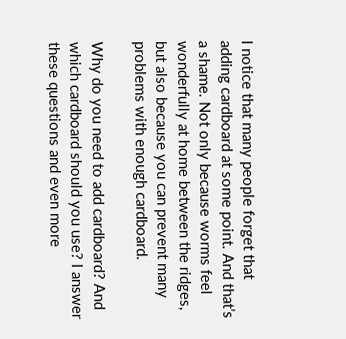I notice that many people forget that adding cardboard at some point. And that’s a shame. Not only because worms feel wonderfully at home between the ridges, but also because you can prevent many problems with enough cardboard.

Why do you need to add cardboard? And which cardboard should you use? I answer these questions and even more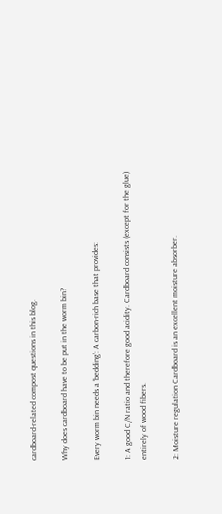cardboard-related compost questions in this blog.

Why does cardboard have to be put in the worm bin?

Every worm bin needs a ‘bedding’: A carbon-rich base that provides:

1: A good C/N ratio and therefore good acidity. Cardboard consists (except for the glue) entirely of wood fibers.

2: Moisture regulation Cardboard is an excellent moisture absorber.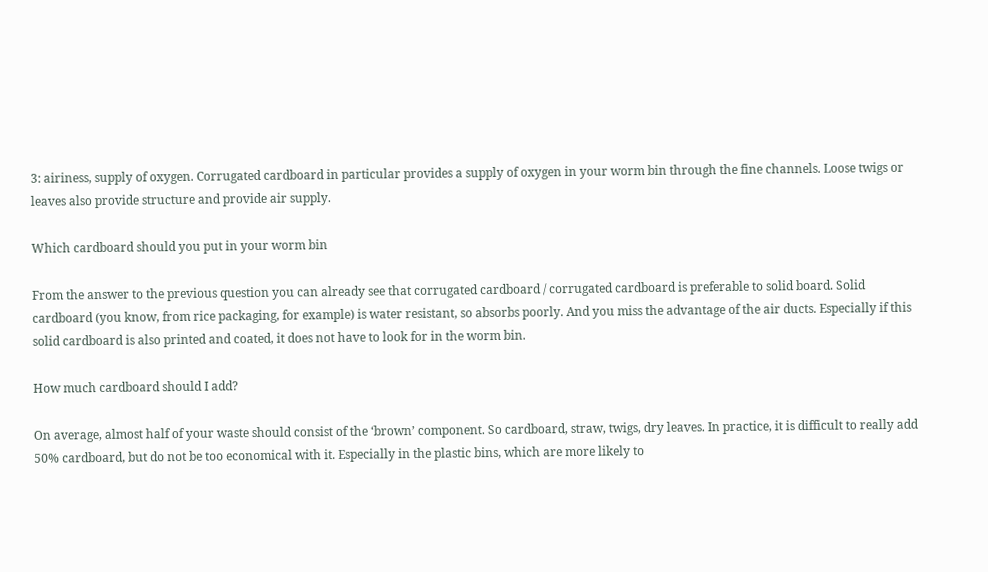3: airiness, supply of oxygen. Corrugated cardboard in particular provides a supply of oxygen in your worm bin through the fine channels. Loose twigs or leaves also provide structure and provide air supply.

Which cardboard should you put in your worm bin

From the answer to the previous question you can already see that corrugated cardboard / corrugated cardboard is preferable to solid board. Solid cardboard (you know, from rice packaging, for example) is water resistant, so absorbs poorly. And you miss the advantage of the air ducts. Especially if this solid cardboard is also printed and coated, it does not have to look for in the worm bin.

How much cardboard should I add?

On average, almost half of your waste should consist of the ‘brown’ component. So cardboard, straw, twigs, dry leaves. In practice, it is difficult to really add 50% cardboard, but do not be too economical with it. Especially in the plastic bins, which are more likely to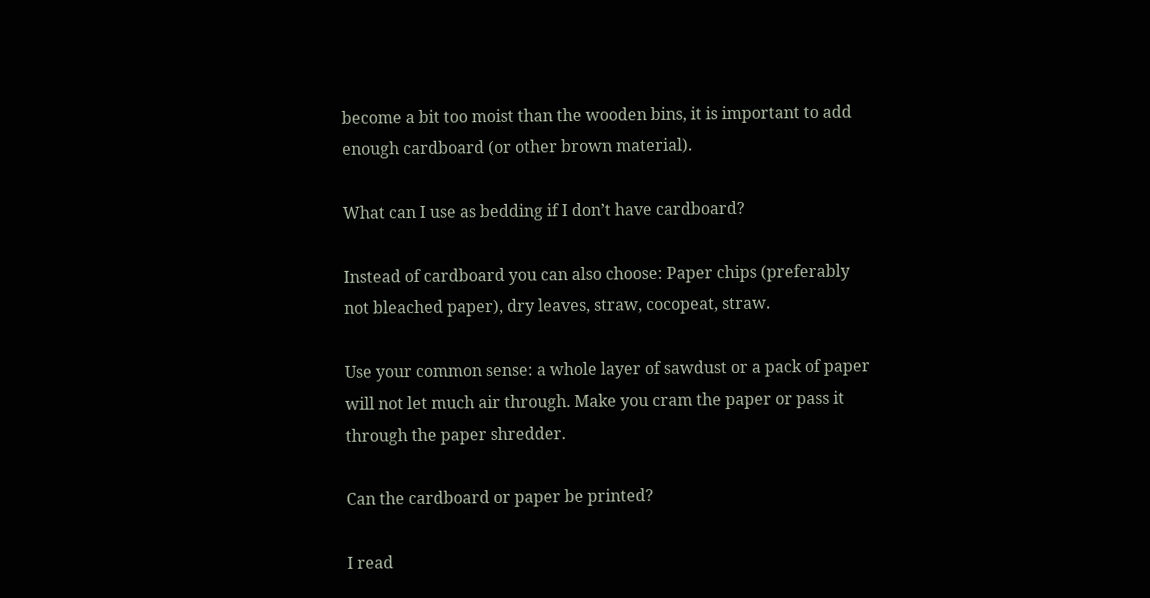become a bit too moist than the wooden bins, it is important to add enough cardboard (or other brown material).

What can I use as bedding if I don’t have cardboard?

Instead of cardboard you can also choose: Paper chips (preferably not bleached paper), dry leaves, straw, cocopeat, straw.

Use your common sense: a whole layer of sawdust or a pack of paper will not let much air through. Make you cram the paper or pass it through the paper shredder.

Can the cardboard or paper be printed?

I read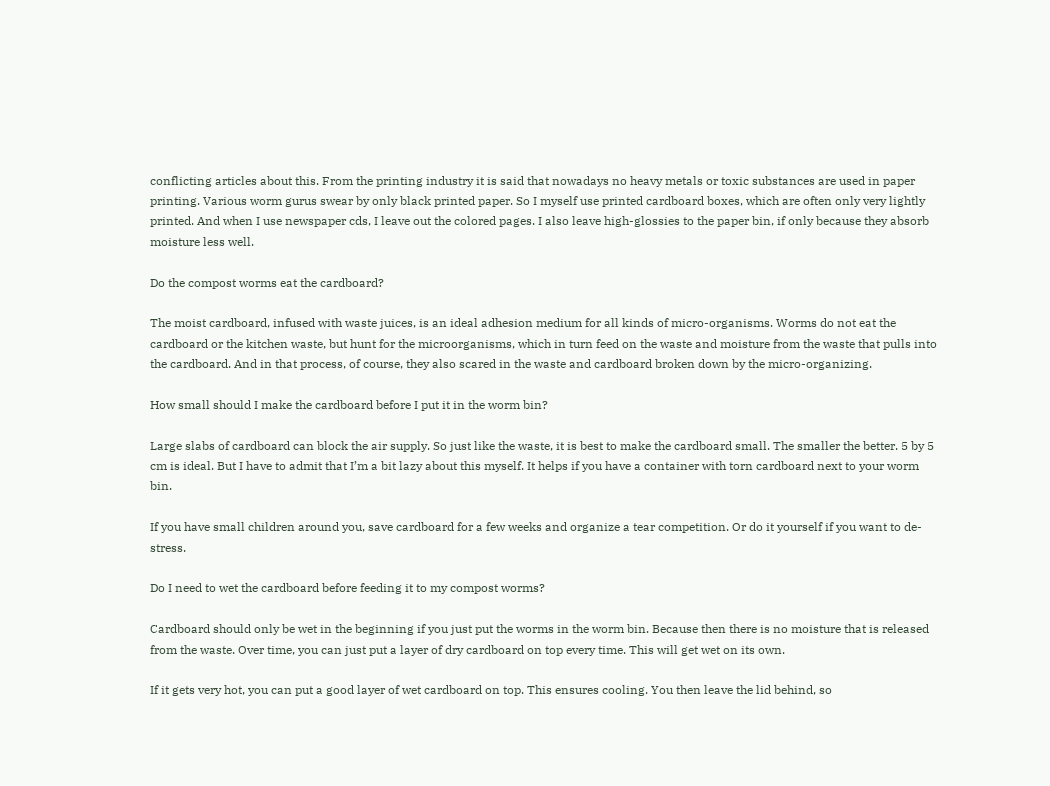conflicting articles about this. From the printing industry it is said that nowadays no heavy metals or toxic substances are used in paper printing. Various worm gurus swear by only black printed paper. So I myself use printed cardboard boxes, which are often only very lightly printed. And when I use newspaper cds, I leave out the colored pages. I also leave high-glossies to the paper bin, if only because they absorb moisture less well.

Do the compost worms eat the cardboard?

The moist cardboard, infused with waste juices, is an ideal adhesion medium for all kinds of micro-organisms. Worms do not eat the cardboard or the kitchen waste, but hunt for the microorganisms, which in turn feed on the waste and moisture from the waste that pulls into the cardboard. And in that process, of course, they also scared in the waste and cardboard broken down by the micro-organizing.

How small should I make the cardboard before I put it in the worm bin?

Large slabs of cardboard can block the air supply. So just like the waste, it is best to make the cardboard small. The smaller the better. 5 by 5 cm is ideal. But I have to admit that I’m a bit lazy about this myself. It helps if you have a container with torn cardboard next to your worm bin.

If you have small children around you, save cardboard for a few weeks and organize a tear competition. Or do it yourself if you want to de-stress.

Do I need to wet the cardboard before feeding it to my compost worms?

Cardboard should only be wet in the beginning if you just put the worms in the worm bin. Because then there is no moisture that is released from the waste. Over time, you can just put a layer of dry cardboard on top every time. This will get wet on its own.

If it gets very hot, you can put a good layer of wet cardboard on top. This ensures cooling. You then leave the lid behind, so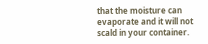that the moisture can evaporate and it will not scald in your container.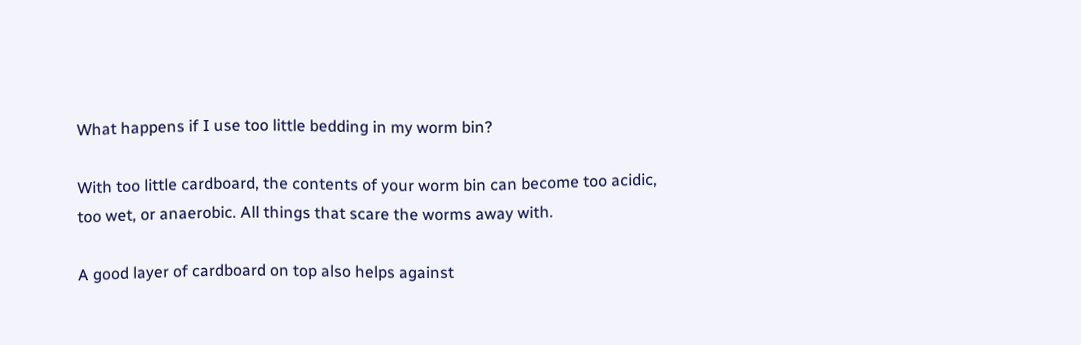What happens if I use too little bedding in my worm bin?

With too little cardboard, the contents of your worm bin can become too acidic, too wet, or anaerobic. All things that scare the worms away with.

A good layer of cardboard on top also helps against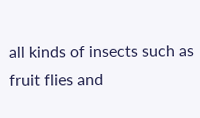all kinds of insects such as fruit flies and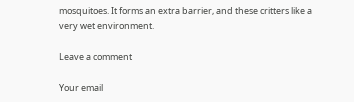mosquitoes. It forms an extra barrier, and these critters like a very wet environment.

Leave a comment

Your email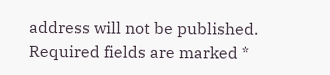address will not be published. Required fields are marked *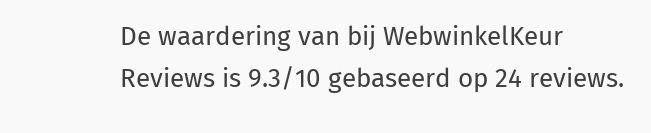De waardering van bij WebwinkelKeur Reviews is 9.3/10 gebaseerd op 24 reviews.